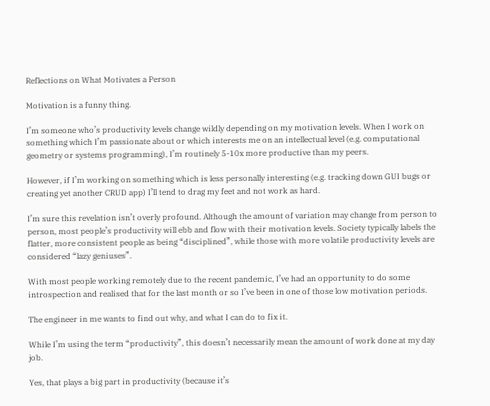Reflections on What Motivates a Person

Motivation is a funny thing.

I’m someone who’s productivity levels change wildly depending on my motivation levels. When I work on something which I’m passionate about or which interests me on an intellectual level (e.g. computational geometry or systems programming), I’m routinely 5-10x more productive than my peers.

However, if I’m working on something which is less personally interesting (e.g. tracking down GUI bugs or creating yet another CRUD app) I’ll tend to drag my feet and not work as hard.

I’m sure this revelation isn’t overly profound. Although the amount of variation may change from person to person, most people’s productivity will ebb and flow with their motivation levels. Society typically labels the flatter, more consistent people as being “disciplined”, while those with more volatile productivity levels are considered “lazy geniuses”.

With most people working remotely due to the recent pandemic, I’ve had an opportunity to do some introspection and realised that for the last month or so I’ve been in one of those low motivation periods.

The engineer in me wants to find out why, and what I can do to fix it.

While I’m using the term “productivity”, this doesn’t necessarily mean the amount of work done at my day job.

Yes, that plays a big part in productivity (because it’s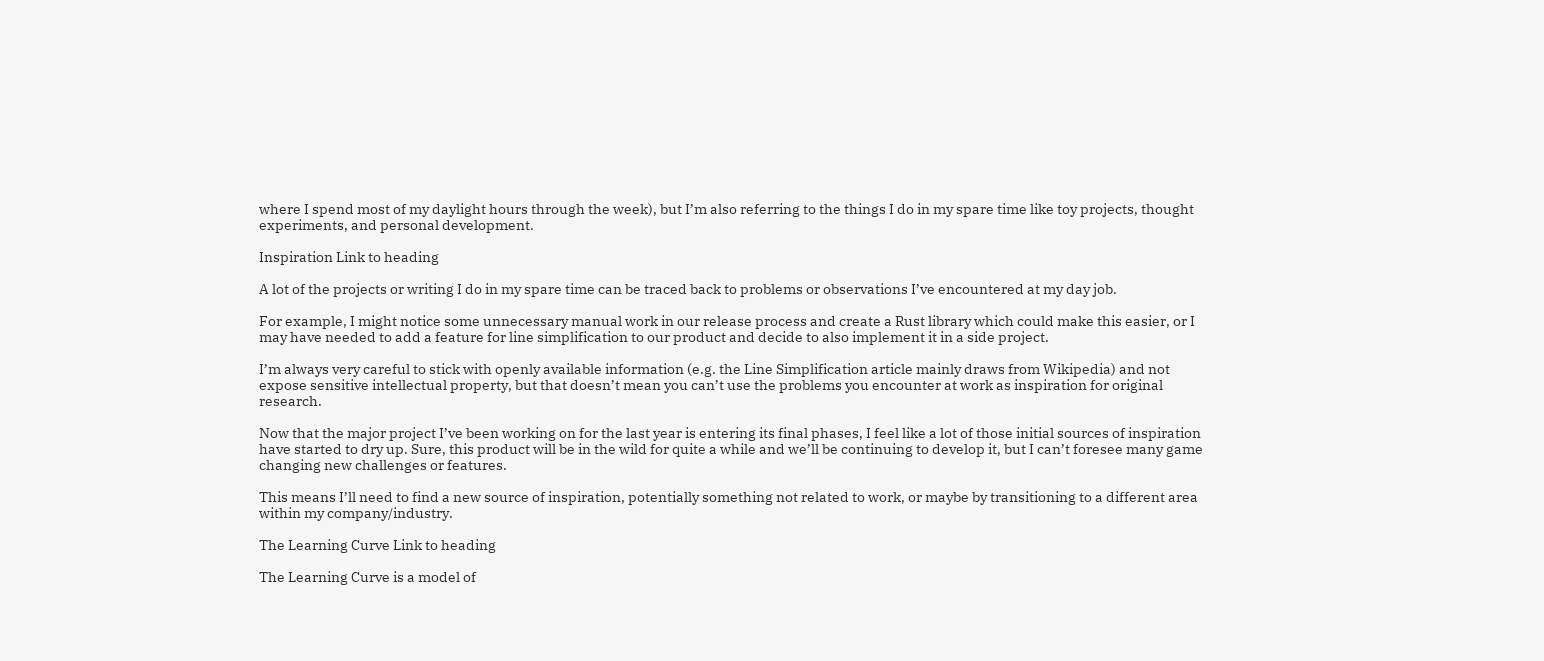where I spend most of my daylight hours through the week), but I’m also referring to the things I do in my spare time like toy projects, thought experiments, and personal development.

Inspiration Link to heading

A lot of the projects or writing I do in my spare time can be traced back to problems or observations I’ve encountered at my day job.

For example, I might notice some unnecessary manual work in our release process and create a Rust library which could make this easier, or I may have needed to add a feature for line simplification to our product and decide to also implement it in a side project.

I’m always very careful to stick with openly available information (e.g. the Line Simplification article mainly draws from Wikipedia) and not expose sensitive intellectual property, but that doesn’t mean you can’t use the problems you encounter at work as inspiration for original research.

Now that the major project I’ve been working on for the last year is entering its final phases, I feel like a lot of those initial sources of inspiration have started to dry up. Sure, this product will be in the wild for quite a while and we’ll be continuing to develop it, but I can’t foresee many game changing new challenges or features.

This means I’ll need to find a new source of inspiration, potentially something not related to work, or maybe by transitioning to a different area within my company/industry.

The Learning Curve Link to heading

The Learning Curve is a model of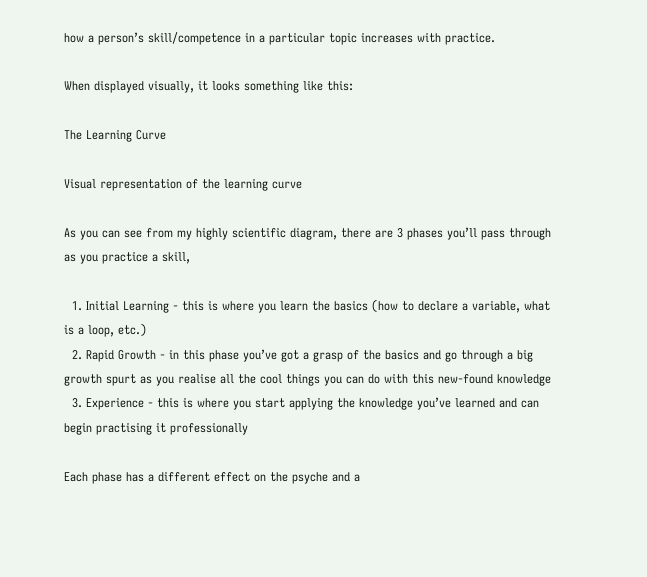how a person’s skill/competence in a particular topic increases with practice.

When displayed visually, it looks something like this:

The Learning Curve

Visual representation of the learning curve

As you can see from my highly scientific diagram, there are 3 phases you’ll pass through as you practice a skill,

  1. Initial Learning - this is where you learn the basics (how to declare a variable, what is a loop, etc.)
  2. Rapid Growth - in this phase you’ve got a grasp of the basics and go through a big growth spurt as you realise all the cool things you can do with this new-found knowledge
  3. Experience - this is where you start applying the knowledge you’ve learned and can begin practising it professionally

Each phase has a different effect on the psyche and a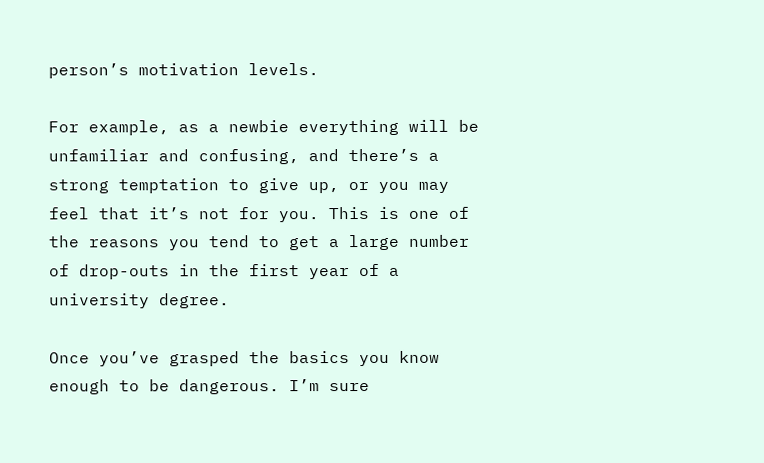person’s motivation levels.

For example, as a newbie everything will be unfamiliar and confusing, and there’s a strong temptation to give up, or you may feel that it’s not for you. This is one of the reasons you tend to get a large number of drop-outs in the first year of a university degree.

Once you’ve grasped the basics you know enough to be dangerous. I’m sure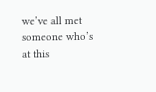we’ve all met someone who’s at this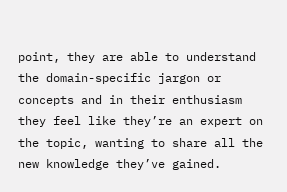point, they are able to understand the domain-specific jargon or concepts and in their enthusiasm they feel like they’re an expert on the topic, wanting to share all the new knowledge they’ve gained.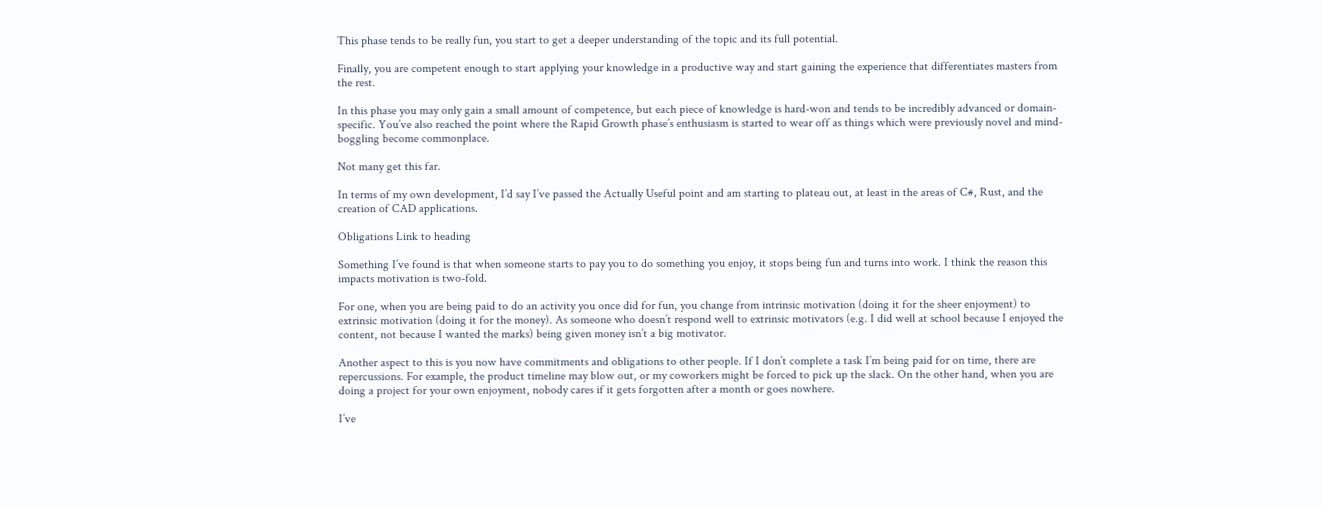This phase tends to be really fun, you start to get a deeper understanding of the topic and its full potential.

Finally, you are competent enough to start applying your knowledge in a productive way and start gaining the experience that differentiates masters from the rest.

In this phase you may only gain a small amount of competence, but each piece of knowledge is hard-won and tends to be incredibly advanced or domain-specific. You’ve also reached the point where the Rapid Growth phase’s enthusiasm is started to wear off as things which were previously novel and mind-boggling become commonplace.

Not many get this far.

In terms of my own development, I’d say I’ve passed the Actually Useful point and am starting to plateau out, at least in the areas of C#, Rust, and the creation of CAD applications.

Obligations Link to heading

Something I’ve found is that when someone starts to pay you to do something you enjoy, it stops being fun and turns into work. I think the reason this impacts motivation is two-fold.

For one, when you are being paid to do an activity you once did for fun, you change from intrinsic motivation (doing it for the sheer enjoyment) to extrinsic motivation (doing it for the money). As someone who doesn’t respond well to extrinsic motivators (e.g. I did well at school because I enjoyed the content, not because I wanted the marks) being given money isn’t a big motivator.

Another aspect to this is you now have commitments and obligations to other people. If I don’t complete a task I’m being paid for on time, there are repercussions. For example, the product timeline may blow out, or my coworkers might be forced to pick up the slack. On the other hand, when you are doing a project for your own enjoyment, nobody cares if it gets forgotten after a month or goes nowhere.

I’ve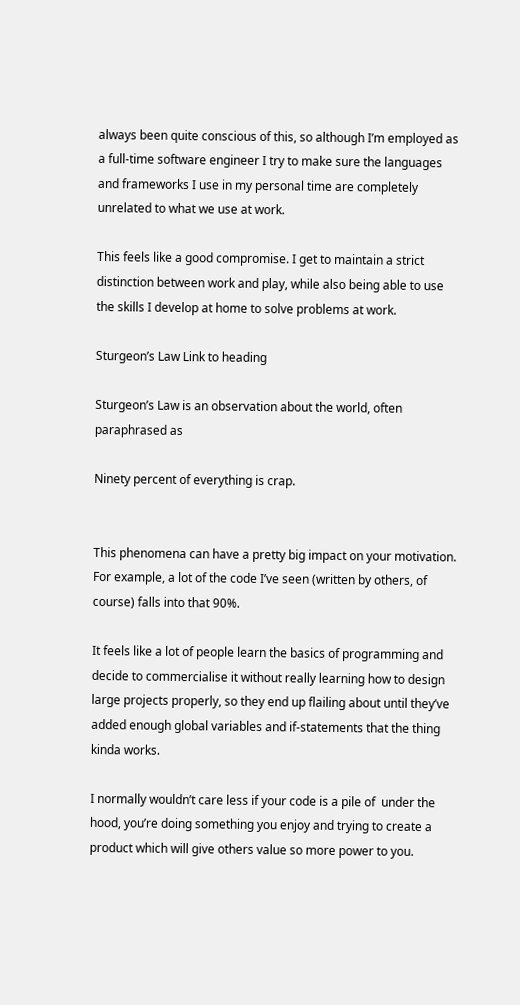always been quite conscious of this, so although I’m employed as a full-time software engineer I try to make sure the languages and frameworks I use in my personal time are completely unrelated to what we use at work.

This feels like a good compromise. I get to maintain a strict distinction between work and play, while also being able to use the skills I develop at home to solve problems at work.

Sturgeon’s Law Link to heading

Sturgeon’s Law is an observation about the world, often paraphrased as

Ninety percent of everything is crap.


This phenomena can have a pretty big impact on your motivation. For example, a lot of the code I’ve seen (written by others, of course) falls into that 90%.

It feels like a lot of people learn the basics of programming and decide to commercialise it without really learning how to design large projects properly, so they end up flailing about until they’ve added enough global variables and if-statements that the thing kinda works.

I normally wouldn’t care less if your code is a pile of  under the hood, you’re doing something you enjoy and trying to create a product which will give others value so more power to you.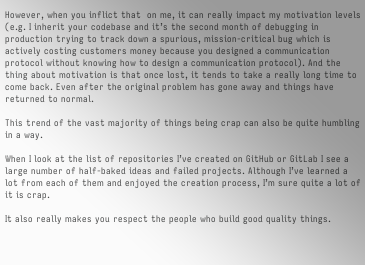However, when you inflict that  on me, it can really impact my motivation levels (e.g. I inherit your codebase and it’s the second month of debugging in production trying to track down a spurious, mission-critical bug which is actively costing customers money because you designed a communication protocol without knowing how to design a communication protocol). And the thing about motivation is that once lost, it tends to take a really long time to come back. Even after the original problem has gone away and things have returned to normal.

This trend of the vast majority of things being crap can also be quite humbling in a way.

When I look at the list of repositories I’ve created on GitHub or GitLab I see a large number of half-baked ideas and failed projects. Although I’ve learned a lot from each of them and enjoyed the creation process, I’m sure quite a lot of it is crap.

It also really makes you respect the people who build good quality things.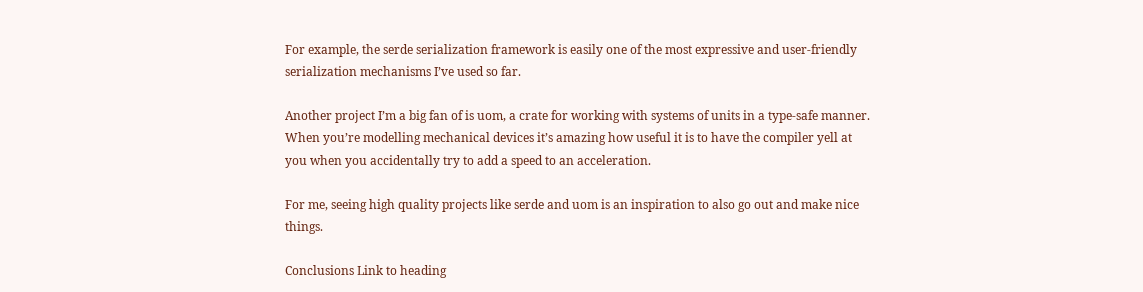For example, the serde serialization framework is easily one of the most expressive and user-friendly serialization mechanisms I’ve used so far.

Another project I’m a big fan of is uom, a crate for working with systems of units in a type-safe manner. When you’re modelling mechanical devices it’s amazing how useful it is to have the compiler yell at you when you accidentally try to add a speed to an acceleration.

For me, seeing high quality projects like serde and uom is an inspiration to also go out and make nice things.

Conclusions Link to heading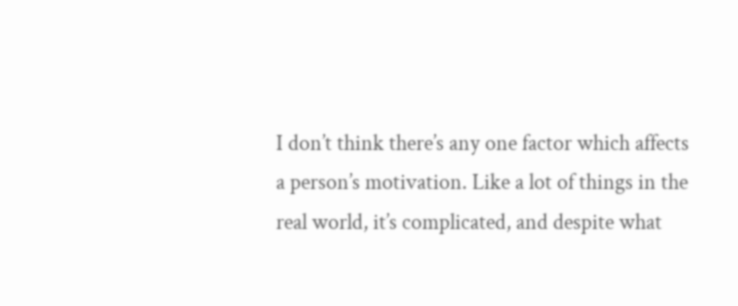I don’t think there’s any one factor which affects a person’s motivation. Like a lot of things in the real world, it’s complicated, and despite what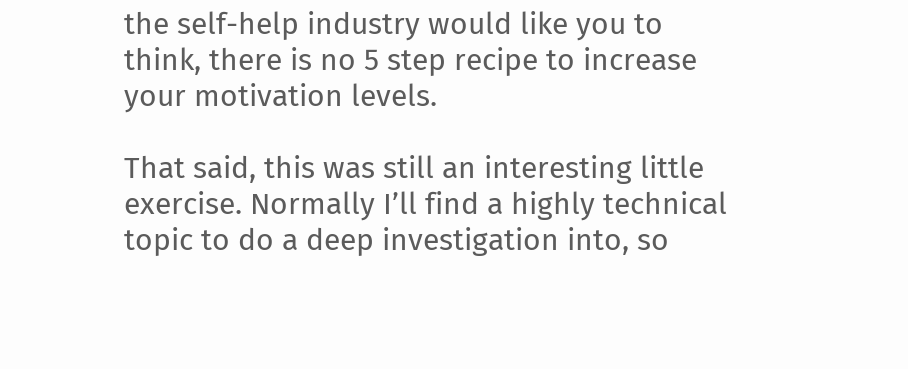the self-help industry would like you to think, there is no 5 step recipe to increase your motivation levels.

That said, this was still an interesting little exercise. Normally I’ll find a highly technical topic to do a deep investigation into, so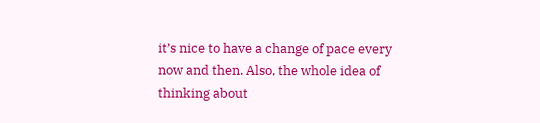it’s nice to have a change of pace every now and then. Also, the whole idea of thinking about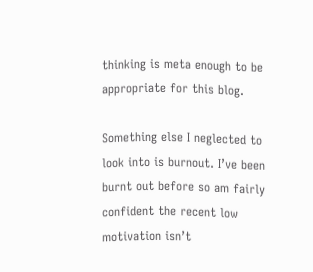thinking is meta enough to be appropriate for this blog.

Something else I neglected to look into is burnout. I’ve been burnt out before so am fairly confident the recent low motivation isn’t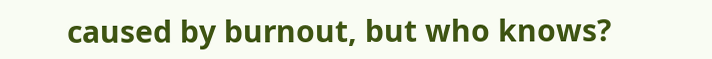caused by burnout, but who knows?